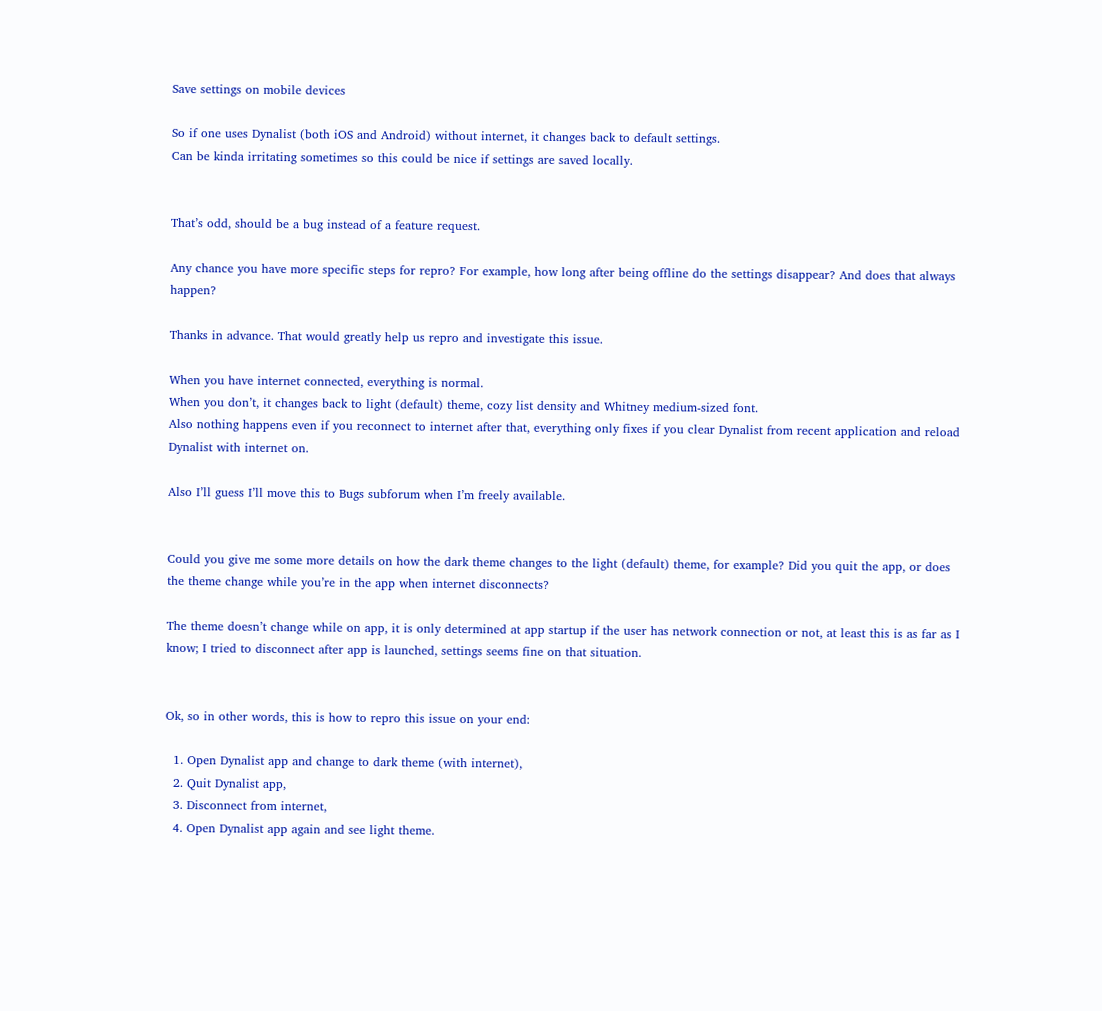Save settings on mobile devices

So if one uses Dynalist (both iOS and Android) without internet, it changes back to default settings.
Can be kinda irritating sometimes so this could be nice if settings are saved locally.


That’s odd, should be a bug instead of a feature request.

Any chance you have more specific steps for repro? For example, how long after being offline do the settings disappear? And does that always happen?

Thanks in advance. That would greatly help us repro and investigate this issue.

When you have internet connected, everything is normal.
When you don’t, it changes back to light (default) theme, cozy list density and Whitney medium-sized font.
Also nothing happens even if you reconnect to internet after that, everything only fixes if you clear Dynalist from recent application and reload Dynalist with internet on.

Also I’ll guess I’ll move this to Bugs subforum when I’m freely available.


Could you give me some more details on how the dark theme changes to the light (default) theme, for example? Did you quit the app, or does the theme change while you’re in the app when internet disconnects?

The theme doesn’t change while on app, it is only determined at app startup if the user has network connection or not, at least this is as far as I know; I tried to disconnect after app is launched, settings seems fine on that situation.


Ok, so in other words, this is how to repro this issue on your end:

  1. Open Dynalist app and change to dark theme (with internet),
  2. Quit Dynalist app,
  3. Disconnect from internet,
  4. Open Dynalist app again and see light theme.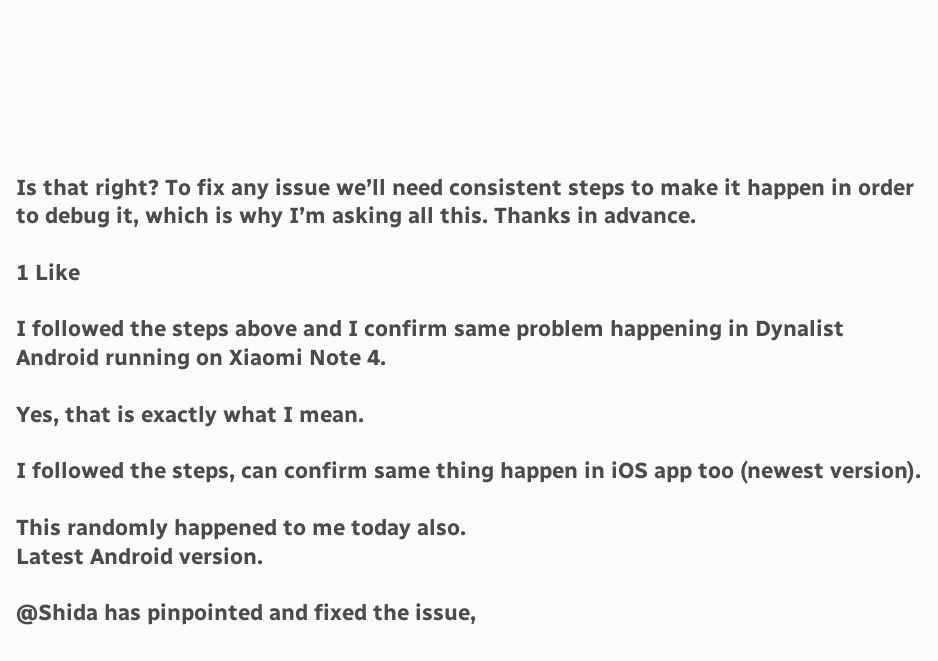Is that right? To fix any issue we’ll need consistent steps to make it happen in order to debug it, which is why I’m asking all this. Thanks in advance.

1 Like

I followed the steps above and I confirm same problem happening in Dynalist Android running on Xiaomi Note 4.

Yes, that is exactly what I mean.

I followed the steps, can confirm same thing happen in iOS app too (newest version).

This randomly happened to me today also.
Latest Android version.

@Shida has pinpointed and fixed the issue,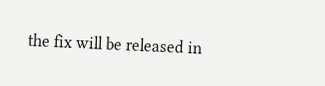the fix will be released in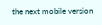the next mobile version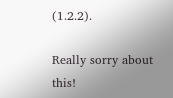(1.2.2).

Really sorry about this!